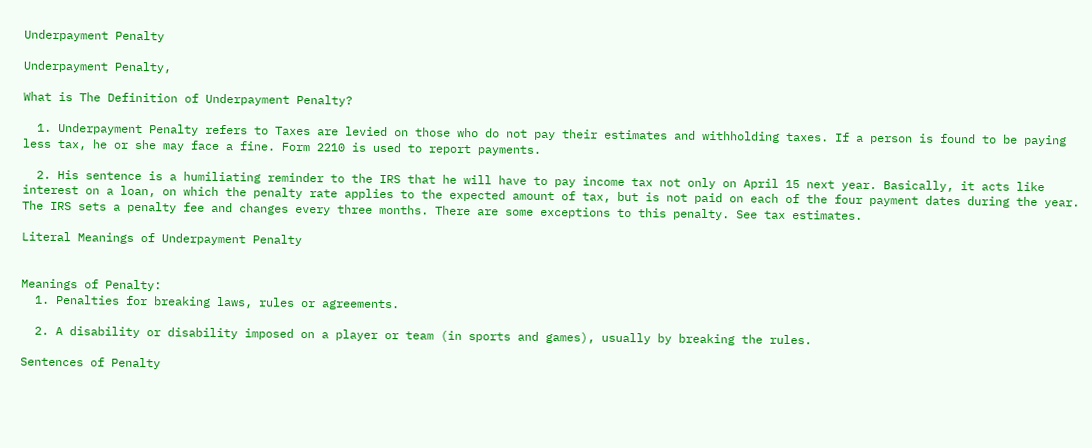Underpayment Penalty

Underpayment Penalty,

What is The Definition of Underpayment Penalty?

  1. Underpayment Penalty refers to Taxes are levied on those who do not pay their estimates and withholding taxes. If a person is found to be paying less tax, he or she may face a fine. Form 2210 is used to report payments.

  2. His sentence is a humiliating reminder to the IRS that he will have to pay income tax not only on April 15 next year. Basically, it acts like interest on a loan, on which the penalty rate applies to the expected amount of tax, but is not paid on each of the four payment dates during the year. The IRS sets a penalty fee and changes every three months. There are some exceptions to this penalty. See tax estimates.

Literal Meanings of Underpayment Penalty


Meanings of Penalty:
  1. Penalties for breaking laws, rules or agreements.

  2. A disability or disability imposed on a player or team (in sports and games), usually by breaking the rules.

Sentences of Penalty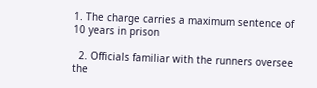1. The charge carries a maximum sentence of 10 years in prison

  2. Officials familiar with the runners oversee the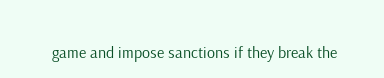game and impose sanctions if they break the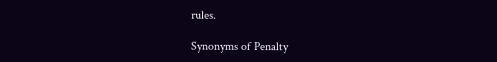rules.

Synonyms of Penalty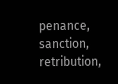penance, sanction, retribution,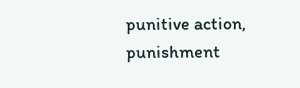punitive action, punishment